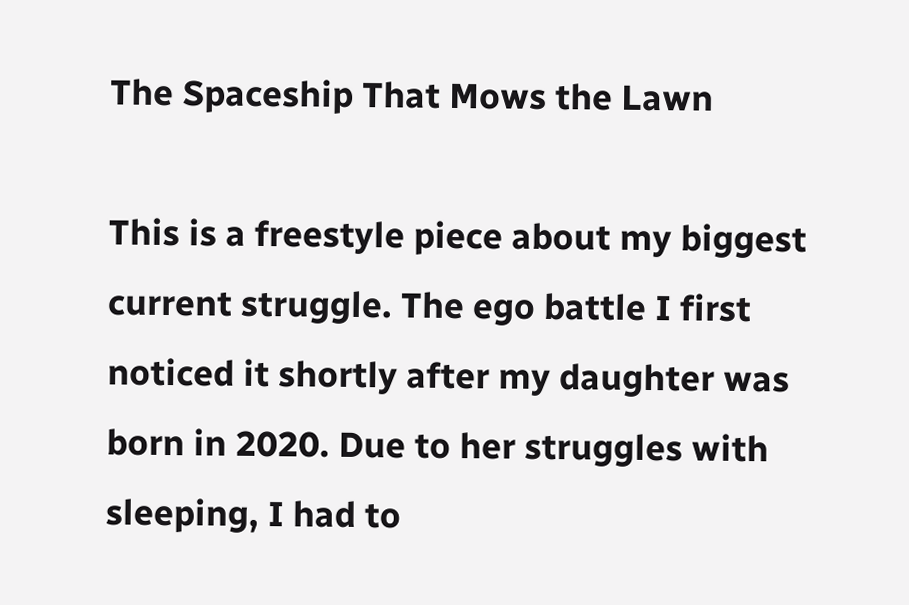The Spaceship That Mows the Lawn

This is a freestyle piece about my biggest current struggle. The ego battle I first noticed it shortly after my daughter was born in 2020. Due to her struggles with sleeping, I had to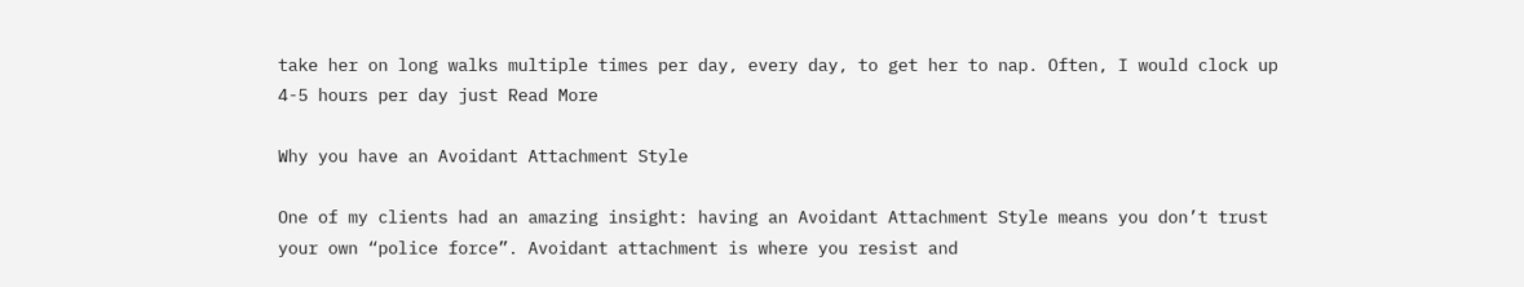take her on long walks multiple times per day, every day, to get her to nap. Often, I would clock up 4-5 hours per day just Read More

Why you have an Avoidant Attachment Style

One of my clients had an amazing insight: having an Avoidant Attachment Style means you don’t trust your own “police force”. Avoidant attachment is where you resist and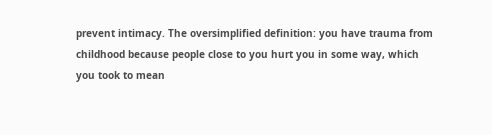prevent intimacy. The oversimplified definition: you have trauma from childhood because people close to you hurt you in some way, which you took to mean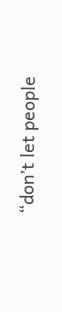“don’t let people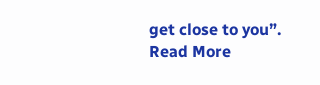get close to you”. Read More